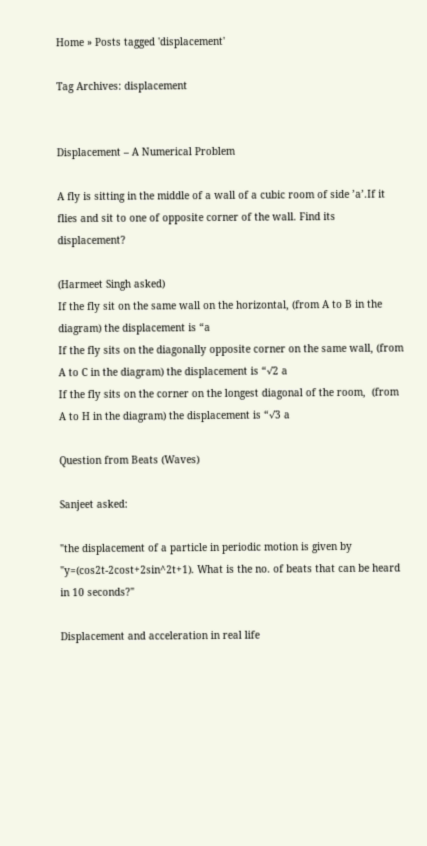Home » Posts tagged 'displacement'

Tag Archives: displacement


Displacement – A Numerical Problem

A fly is sitting in the middle of a wall of a cubic room of side ’a’.If it flies and sit to one of opposite corner of the wall. Find its displacement?

(Harmeet Singh asked)
If the fly sit on the same wall on the horizontal, (from A to B in the diagram) the displacement is “a
If the fly sits on the diagonally opposite corner on the same wall, (from A to C in the diagram) the displacement is “√2 a
If the fly sits on the corner on the longest diagonal of the room,  (from A to H in the diagram) the displacement is “√3 a

Question from Beats (Waves)

Sanjeet asked:

"the displacement of a particle in periodic motion is given by "y=(cos2t-2cost+2sin^2t+1). What is the no. of beats that can be heard in 10 seconds?"

Displacement and acceleration in real life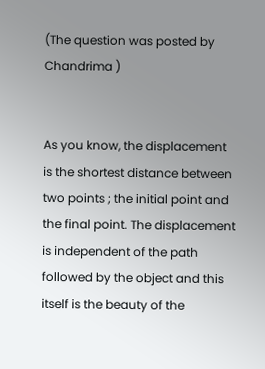(The question was posted by Chandrima )


As you know, the displacement is the shortest distance between two points ; the initial point and the final point. The displacement is independent of the path followed by the object and this itself is the beauty of the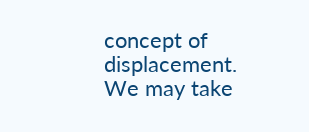concept of displacement. We may take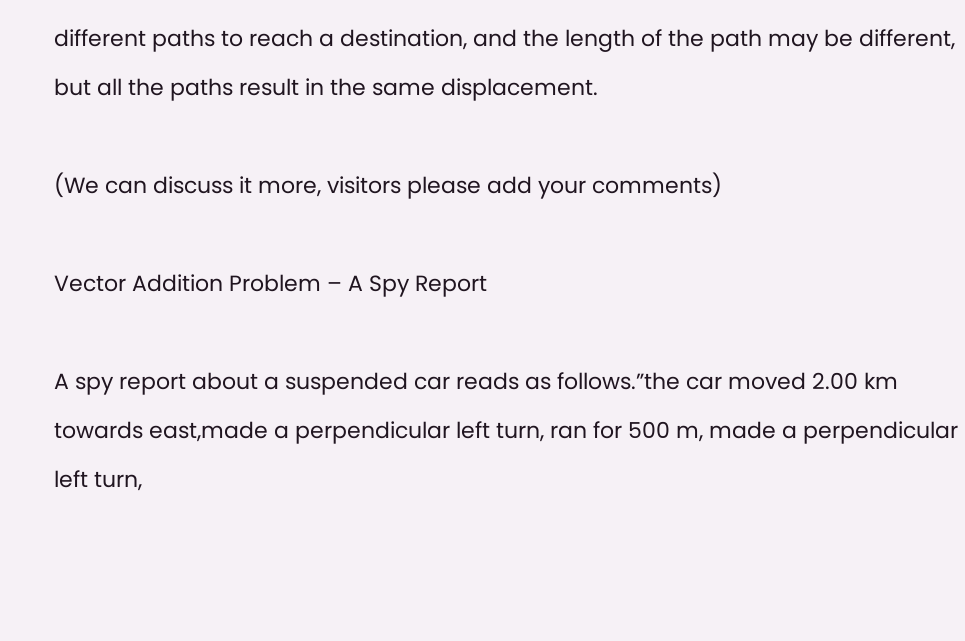different paths to reach a destination, and the length of the path may be different, but all the paths result in the same displacement.

(We can discuss it more, visitors please add your comments)

Vector Addition Problem – A Spy Report

A spy report about a suspended car reads as follows.”the car moved 2.00 km towards east,made a perpendicular left turn, ran for 500 m, made a perpendicular left turn,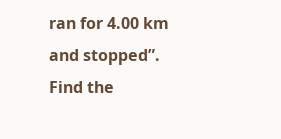ran for 4.00 km and stopped”. Find the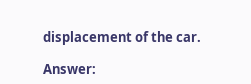displacement of the car.

Answer: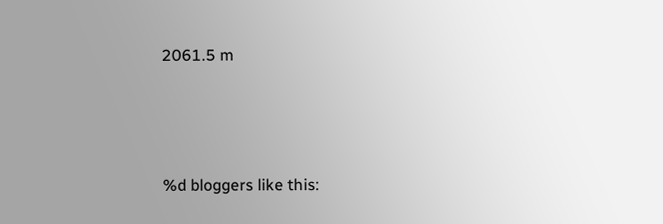2061.5 m




%d bloggers like this: